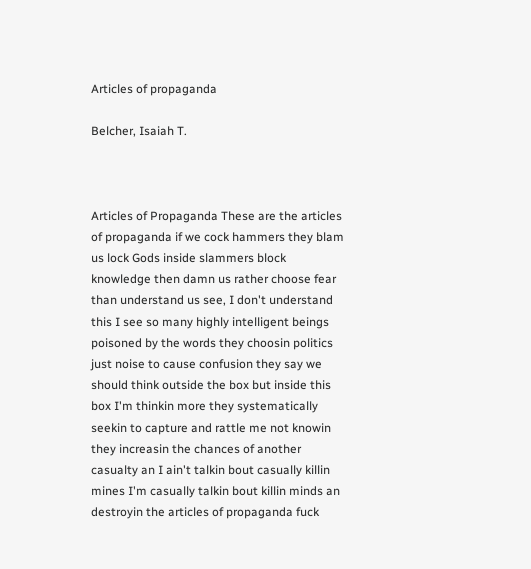Articles of propaganda

Belcher, Isaiah T.



Articles of Propaganda These are the articles of propaganda if we cock hammers they blam us lock Gods inside slammers block knowledge then damn us rather choose fear than understand us see, I don't understand this I see so many highly intelligent beings poisoned by the words they choosin politics just noise to cause confusion they say we should think outside the box but inside this box I'm thinkin more they systematically seekin to capture and rattle me not knowin they increasin the chances of another casualty an I ain't talkin bout casually killin mines I'm casually talkin bout killin minds an destroyin the articles of propaganda fuck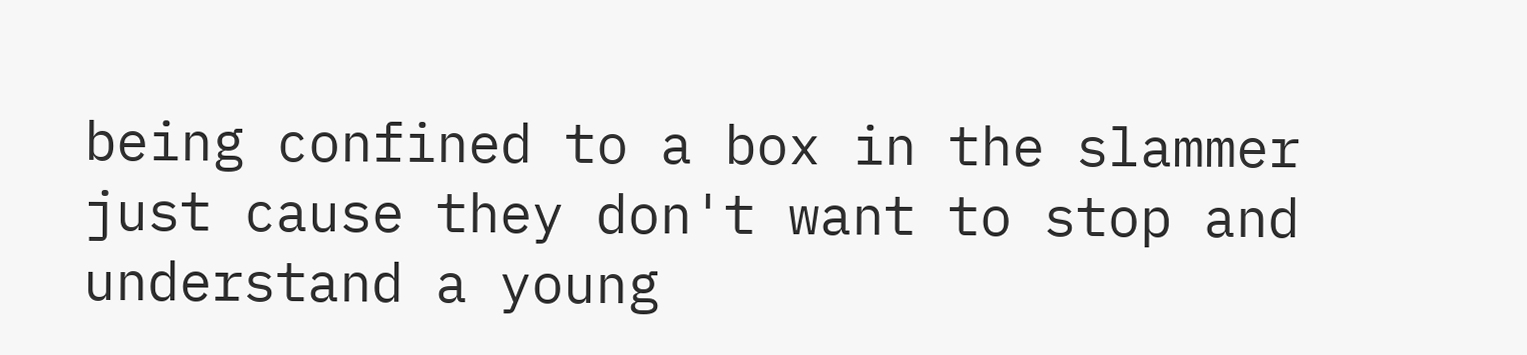being confined to a box in the slammer just cause they don't want to stop and understand a young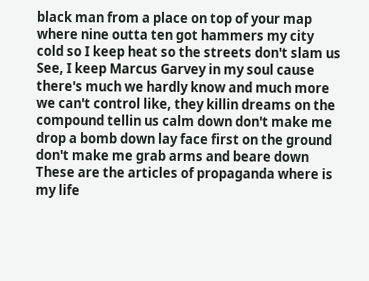black man from a place on top of your map where nine outta ten got hammers my city cold so I keep heat so the streets don't slam us See, I keep Marcus Garvey in my soul cause there's much we hardly know and much more we can't control like, they killin dreams on the compound tellin us calm down don't make me drop a bomb down lay face first on the ground don't make me grab arms and beare down These are the articles of propaganda where is my life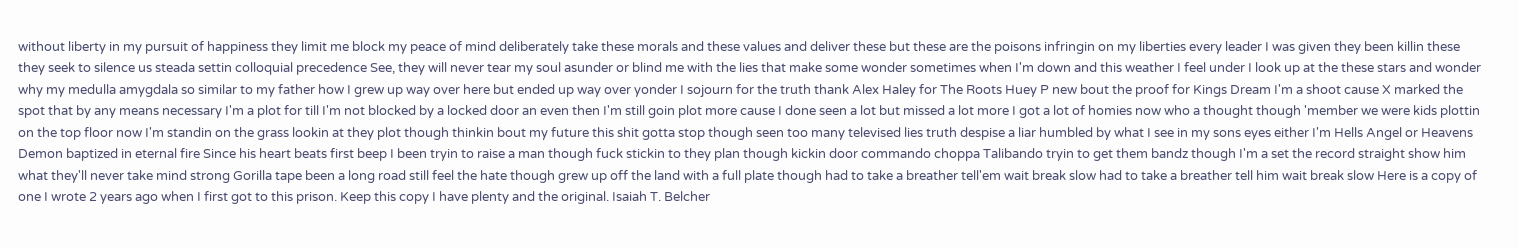without liberty in my pursuit of happiness they limit me block my peace of mind deliberately take these morals and these values and deliver these but these are the poisons infringin on my liberties every leader I was given they been killin these they seek to silence us steada settin colloquial precedence See, they will never tear my soul asunder or blind me with the lies that make some wonder sometimes when I'm down and this weather I feel under I look up at the these stars and wonder why my medulla amygdala so similar to my father how I grew up way over here but ended up way over yonder I sojourn for the truth thank Alex Haley for The Roots Huey P new bout the proof for Kings Dream I'm a shoot cause X marked the spot that by any means necessary I'm a plot for till I'm not blocked by a locked door an even then I'm still goin plot more cause I done seen a lot but missed a lot more I got a lot of homies now who a thought though 'member we were kids plottin on the top floor now I'm standin on the grass lookin at they plot though thinkin bout my future this shit gotta stop though seen too many televised lies truth despise a liar humbled by what I see in my sons eyes either I'm Hells Angel or Heavens Demon baptized in eternal fire Since his heart beats first beep I been tryin to raise a man though fuck stickin to they plan though kickin door commando choppa Talibando tryin to get them bandz though I'm a set the record straight show him what they'll never take mind strong Gorilla tape been a long road still feel the hate though grew up off the land with a full plate though had to take a breather tell'em wait break slow had to take a breather tell him wait break slow Here is a copy of one I wrote 2 years ago when I first got to this prison. Keep this copy I have plenty and the original. Isaiah T. Belcher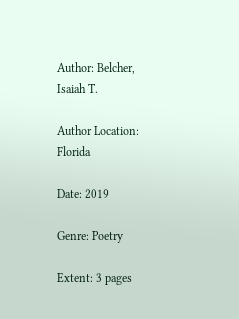Author: Belcher, Isaiah T.

Author Location: Florida

Date: 2019

Genre: Poetry

Extent: 3 pages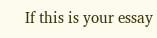If this is your essay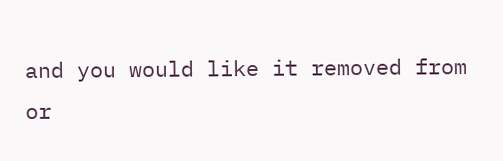and you would like it removed from or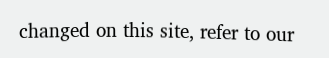changed on this site, refer to our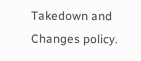Takedown and Changes policy.